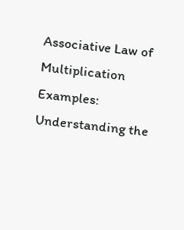Associative Law of Multiplication Examples: Understanding the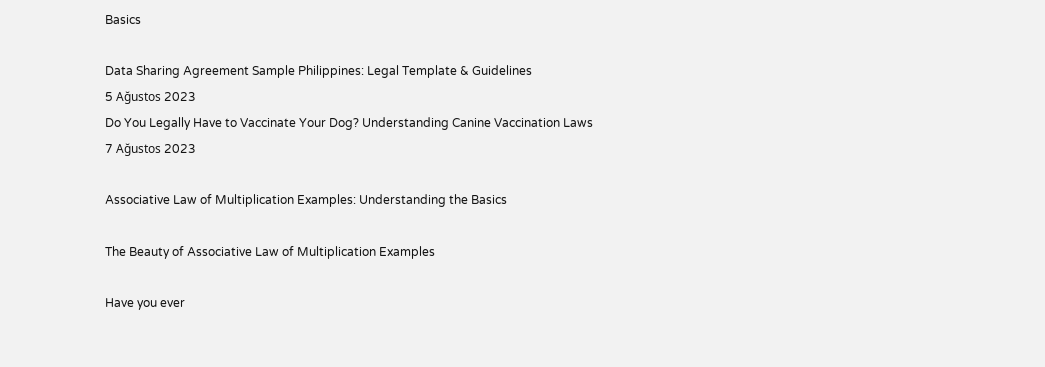Basics

Data Sharing Agreement Sample Philippines: Legal Template & Guidelines
5 Ağustos 2023
Do You Legally Have to Vaccinate Your Dog? Understanding Canine Vaccination Laws
7 Ağustos 2023

Associative Law of Multiplication Examples: Understanding the Basics

The Beauty of Associative Law of Multiplication Examples

Have you ever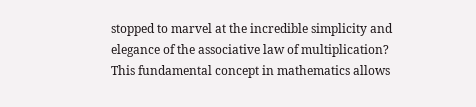stopped to marvel at the incredible simplicity and elegance of the associative law of multiplication? This fundamental concept in mathematics allows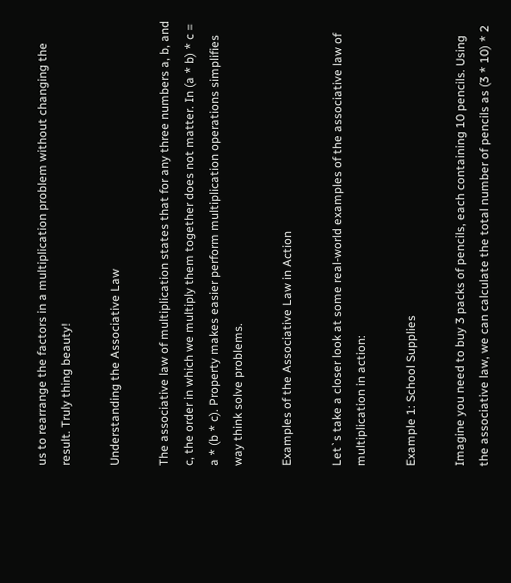us to rearrange the factors in a multiplication problem without changing the result. Truly thing beauty!

Understanding the Associative Law

The associative law of multiplication states that for any three numbers a, b, and c, the order in which we multiply them together does not matter. In (a * b) * c = a * (b * c). Property makes easier perform multiplication operations simplifies way think solve problems.

Examples of the Associative Law in Action

Let`s take a closer look at some real-world examples of the associative law of multiplication in action:

Example 1: School Supplies

Imagine you need to buy 3 packs of pencils, each containing 10 pencils. Using the associative law, we can calculate the total number of pencils as (3 * 10) * 2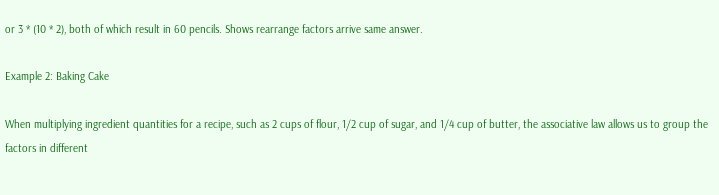or 3 * (10 * 2), both of which result in 60 pencils. Shows rearrange factors arrive same answer.

Example 2: Baking Cake

When multiplying ingredient quantities for a recipe, such as 2 cups of flour, 1/2 cup of sugar, and 1/4 cup of butter, the associative law allows us to group the factors in different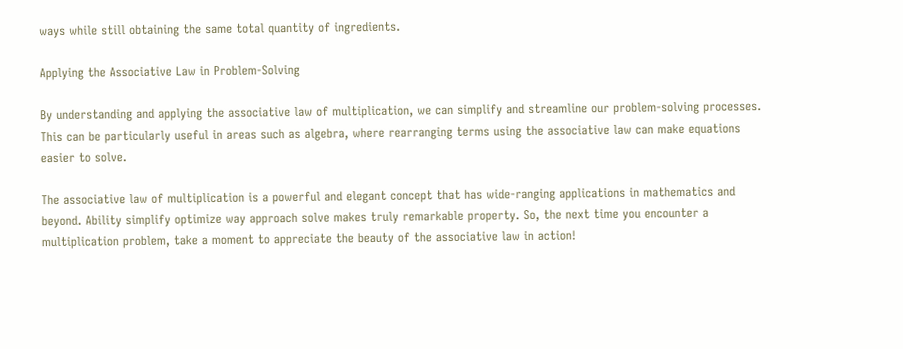ways while still obtaining the same total quantity of ingredients.

Applying the Associative Law in Problem-Solving

By understanding and applying the associative law of multiplication, we can simplify and streamline our problem-solving processes. This can be particularly useful in areas such as algebra, where rearranging terms using the associative law can make equations easier to solve.

The associative law of multiplication is a powerful and elegant concept that has wide-ranging applications in mathematics and beyond. Ability simplify optimize way approach solve makes truly remarkable property. So, the next time you encounter a multiplication problem, take a moment to appreciate the beauty of the associative law in action!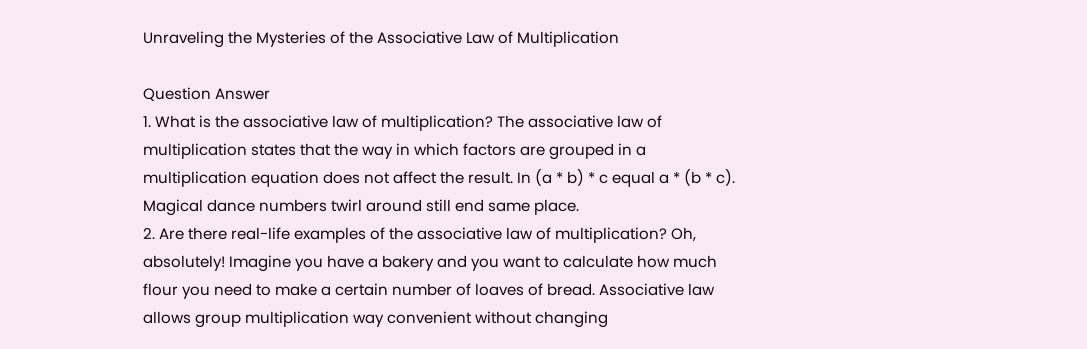Unraveling the Mysteries of the Associative Law of Multiplication

Question Answer
1. What is the associative law of multiplication? The associative law of multiplication states that the way in which factors are grouped in a multiplication equation does not affect the result. In (a * b) * c equal a * (b * c). Magical dance numbers twirl around still end same place.
2. Are there real-life examples of the associative law of multiplication? Oh, absolutely! Imagine you have a bakery and you want to calculate how much flour you need to make a certain number of loaves of bread. Associative law allows group multiplication way convenient without changing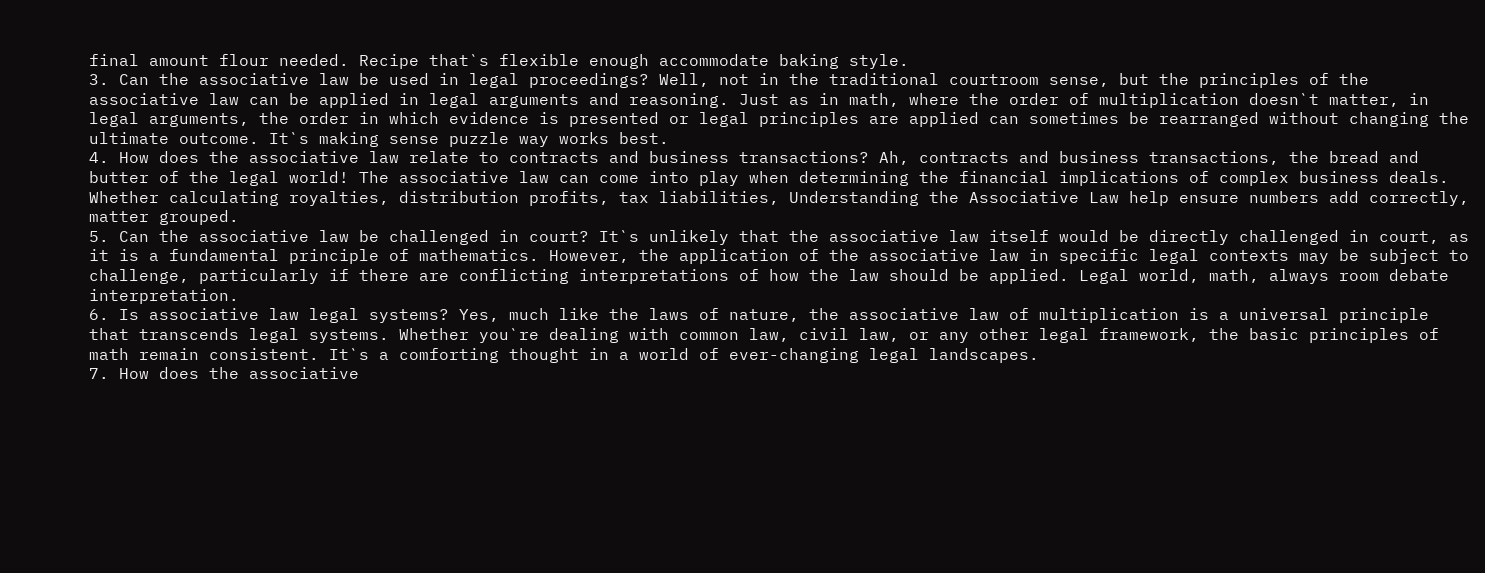final amount flour needed. Recipe that`s flexible enough accommodate baking style.
3. Can the associative law be used in legal proceedings? Well, not in the traditional courtroom sense, but the principles of the associative law can be applied in legal arguments and reasoning. Just as in math, where the order of multiplication doesn`t matter, in legal arguments, the order in which evidence is presented or legal principles are applied can sometimes be rearranged without changing the ultimate outcome. It`s making sense puzzle way works best.
4. How does the associative law relate to contracts and business transactions? Ah, contracts and business transactions, the bread and butter of the legal world! The associative law can come into play when determining the financial implications of complex business deals. Whether calculating royalties, distribution profits, tax liabilities, Understanding the Associative Law help ensure numbers add correctly, matter grouped.
5. Can the associative law be challenged in court? It`s unlikely that the associative law itself would be directly challenged in court, as it is a fundamental principle of mathematics. However, the application of the associative law in specific legal contexts may be subject to challenge, particularly if there are conflicting interpretations of how the law should be applied. Legal world, math, always room debate interpretation.
6. Is associative law legal systems? Yes, much like the laws of nature, the associative law of multiplication is a universal principle that transcends legal systems. Whether you`re dealing with common law, civil law, or any other legal framework, the basic principles of math remain consistent. It`s a comforting thought in a world of ever-changing legal landscapes.
7. How does the associative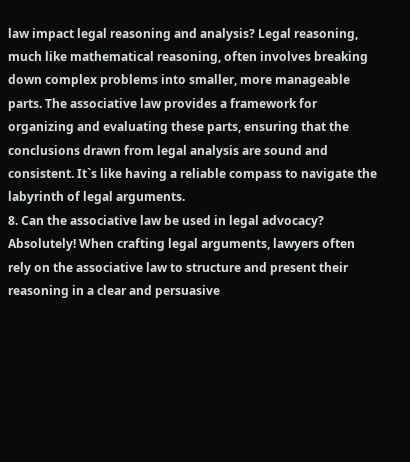law impact legal reasoning and analysis? Legal reasoning, much like mathematical reasoning, often involves breaking down complex problems into smaller, more manageable parts. The associative law provides a framework for organizing and evaluating these parts, ensuring that the conclusions drawn from legal analysis are sound and consistent. It`s like having a reliable compass to navigate the labyrinth of legal arguments.
8. Can the associative law be used in legal advocacy? Absolutely! When crafting legal arguments, lawyers often rely on the associative law to structure and present their reasoning in a clear and persuasive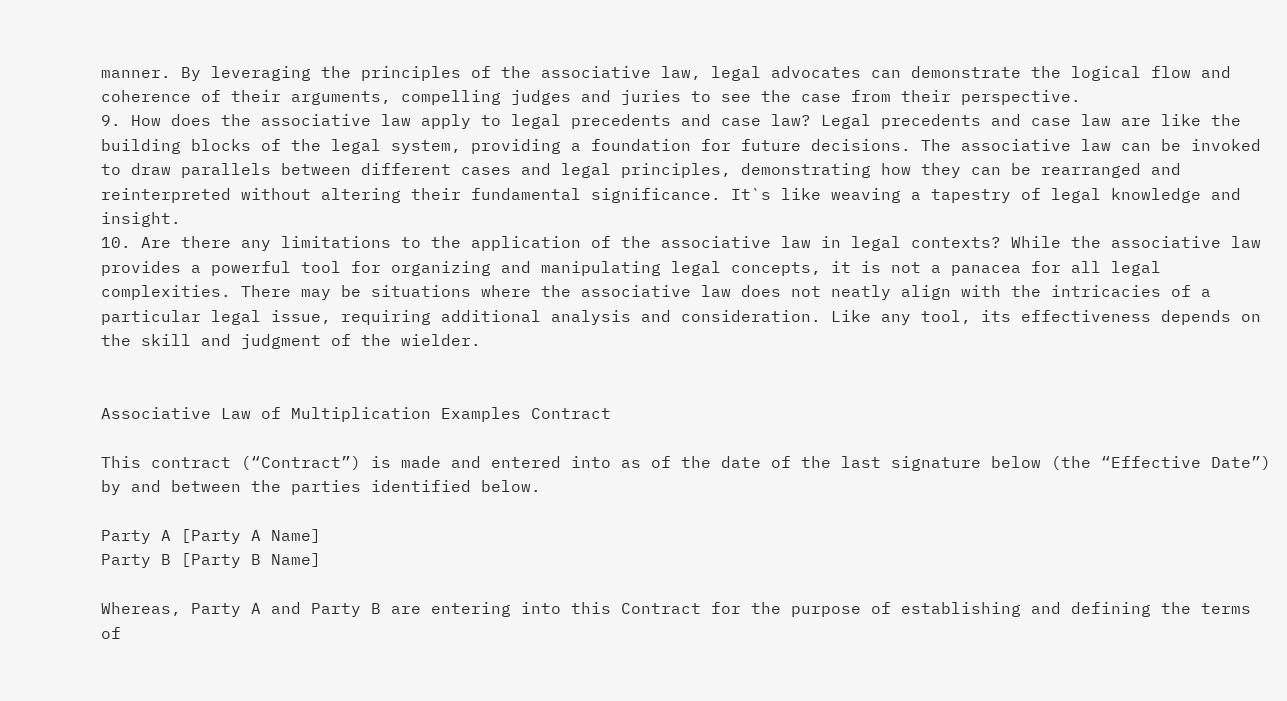manner. By leveraging the principles of the associative law, legal advocates can demonstrate the logical flow and coherence of their arguments, compelling judges and juries to see the case from their perspective.
9. How does the associative law apply to legal precedents and case law? Legal precedents and case law are like the building blocks of the legal system, providing a foundation for future decisions. The associative law can be invoked to draw parallels between different cases and legal principles, demonstrating how they can be rearranged and reinterpreted without altering their fundamental significance. It`s like weaving a tapestry of legal knowledge and insight.
10. Are there any limitations to the application of the associative law in legal contexts? While the associative law provides a powerful tool for organizing and manipulating legal concepts, it is not a panacea for all legal complexities. There may be situations where the associative law does not neatly align with the intricacies of a particular legal issue, requiring additional analysis and consideration. Like any tool, its effectiveness depends on the skill and judgment of the wielder.


Associative Law of Multiplication Examples Contract

This contract (“Contract”) is made and entered into as of the date of the last signature below (the “Effective Date”) by and between the parties identified below.

Party A [Party A Name]
Party B [Party B Name]

Whereas, Party A and Party B are entering into this Contract for the purpose of establishing and defining the terms of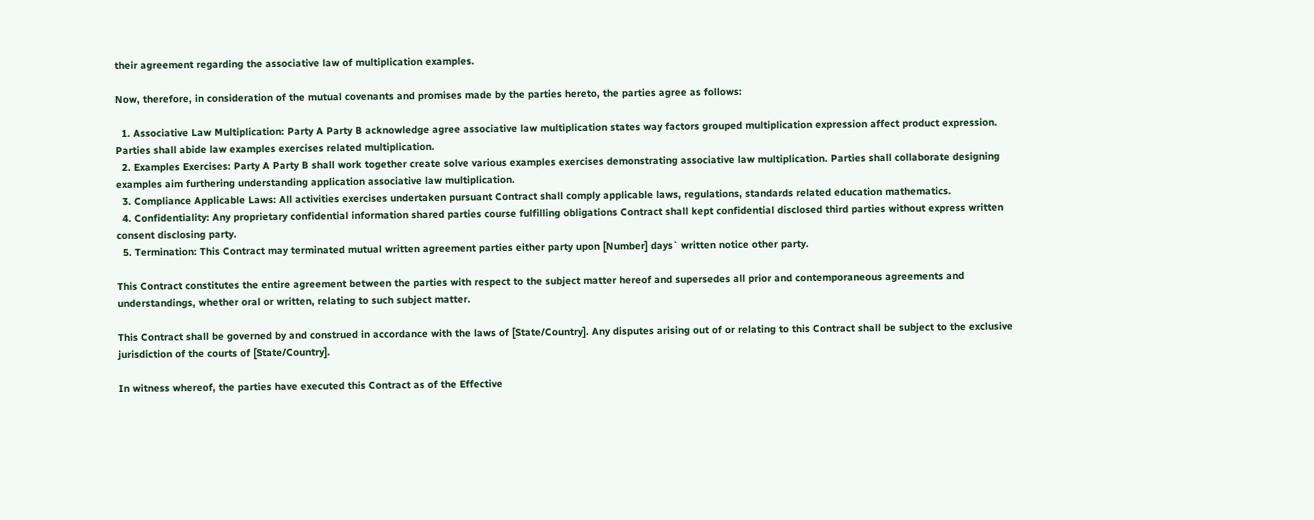their agreement regarding the associative law of multiplication examples.

Now, therefore, in consideration of the mutual covenants and promises made by the parties hereto, the parties agree as follows:

  1. Associative Law Multiplication: Party A Party B acknowledge agree associative law multiplication states way factors grouped multiplication expression affect product expression. Parties shall abide law examples exercises related multiplication.
  2. Examples Exercises: Party A Party B shall work together create solve various examples exercises demonstrating associative law multiplication. Parties shall collaborate designing examples aim furthering understanding application associative law multiplication.
  3. Compliance Applicable Laws: All activities exercises undertaken pursuant Contract shall comply applicable laws, regulations, standards related education mathematics.
  4. Confidentiality: Any proprietary confidential information shared parties course fulfilling obligations Contract shall kept confidential disclosed third parties without express written consent disclosing party.
  5. Termination: This Contract may terminated mutual written agreement parties either party upon [Number] days` written notice other party.

This Contract constitutes the entire agreement between the parties with respect to the subject matter hereof and supersedes all prior and contemporaneous agreements and understandings, whether oral or written, relating to such subject matter.

This Contract shall be governed by and construed in accordance with the laws of [State/Country]. Any disputes arising out of or relating to this Contract shall be subject to the exclusive jurisdiction of the courts of [State/Country].

In witness whereof, the parties have executed this Contract as of the Effective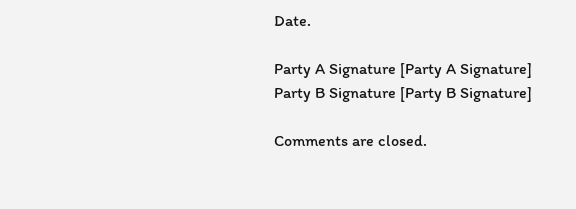Date.

Party A Signature [Party A Signature]
Party B Signature [Party B Signature]

Comments are closed.